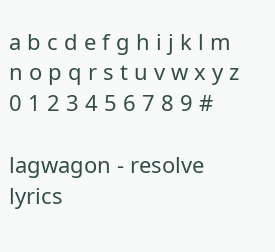a b c d e f g h i j k l m n o p q r s t u v w x y z 0 1 2 3 4 5 6 7 8 9 #

lagwagon - resolve lyrics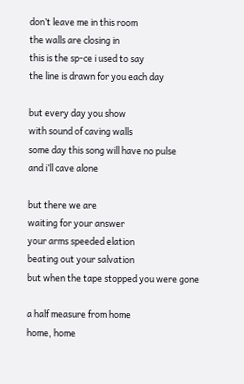don’t leave me in this room
the walls are closing in
this is the sp-ce i used to say
the line is drawn for you each day

but every day you show
with sound of caving walls
some day this song will have no pulse
and i’ll cave alone

but there we are
waiting for your answer
your arms speeded elation
beating out your salvation
but when the tape stopped you were gone

a half measure from home
home, home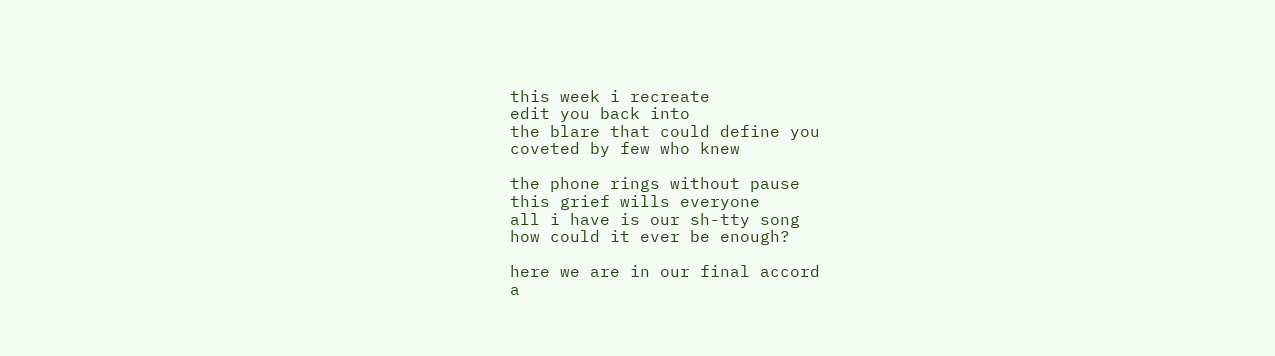this week i recreate
edit you back into
the blare that could define you
coveted by few who knew

the phone rings without pause
this grief wills everyone
all i have is our sh-tty song
how could it ever be enough?

here we are in our final accord
a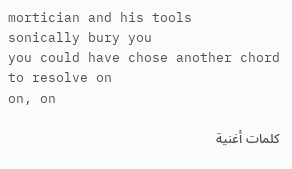mortician and his tools
sonically bury you
you could have chose another chord
to resolve on
on, on

كلمات أغنية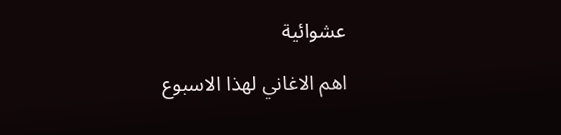عشوائية

اهم الاغاني لهذا الاسبوع